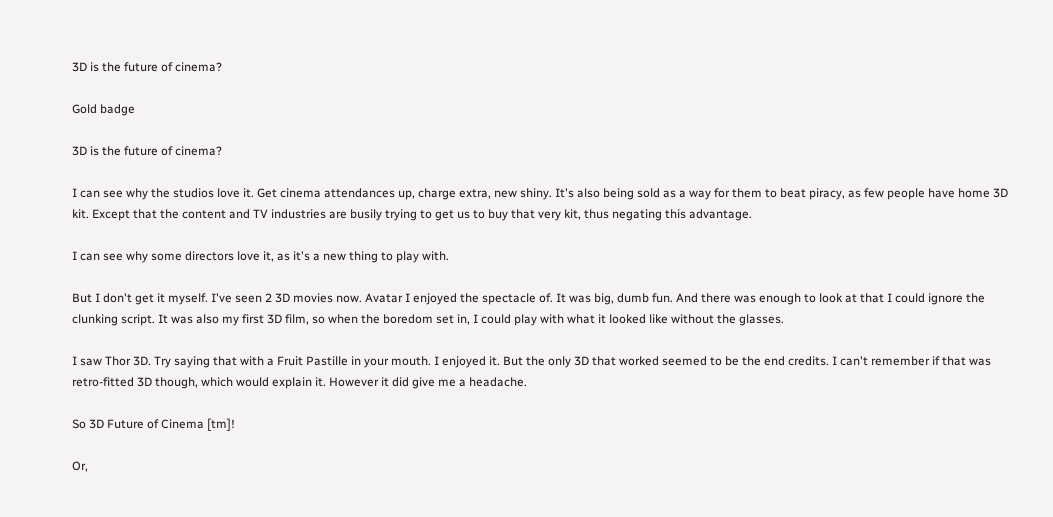3D is the future of cinema?

Gold badge

3D is the future of cinema?

I can see why the studios love it. Get cinema attendances up, charge extra, new shiny. It's also being sold as a way for them to beat piracy, as few people have home 3D kit. Except that the content and TV industries are busily trying to get us to buy that very kit, thus negating this advantage.

I can see why some directors love it, as it's a new thing to play with.

But I don't get it myself. I've seen 2 3D movies now. Avatar I enjoyed the spectacle of. It was big, dumb fun. And there was enough to look at that I could ignore the clunking script. It was also my first 3D film, so when the boredom set in, I could play with what it looked like without the glasses.

I saw Thor 3D. Try saying that with a Fruit Pastille in your mouth. I enjoyed it. But the only 3D that worked seemed to be the end credits. I can't remember if that was retro-fitted 3D though, which would explain it. However it did give me a headache.

So 3D Future of Cinema [tm]!

Or,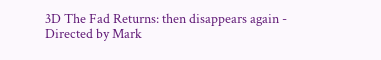3D The Fad Returns: then disappears again - Directed by Mark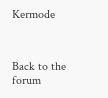Kermode



Back to the forum